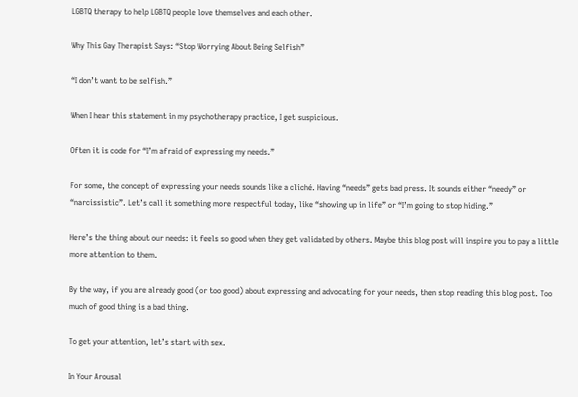LGBTQ therapy to help LGBTQ people love themselves and each other.

Why This Gay Therapist Says: “Stop Worrying About Being Selfish”

“I don’t want to be selfish.”

When I hear this statement in my psychotherapy practice, I get suspicious.

Often it is code for “I’m afraid of expressing my needs.”

For some, the concept of expressing your needs sounds like a cliché. Having “needs” gets bad press. It sounds either “needy” or “narcissistic”. Let’s call it something more respectful today, like “showing up in life” or “I’m going to stop hiding.”

Here’s the thing about our needs: it feels so good when they get validated by others. Maybe this blog post will inspire you to pay a little more attention to them.

By the way, if you are already good (or too good) about expressing and advocating for your needs, then stop reading this blog post. Too much of good thing is a bad thing.

To get your attention, let’s start with sex.

In Your Arousal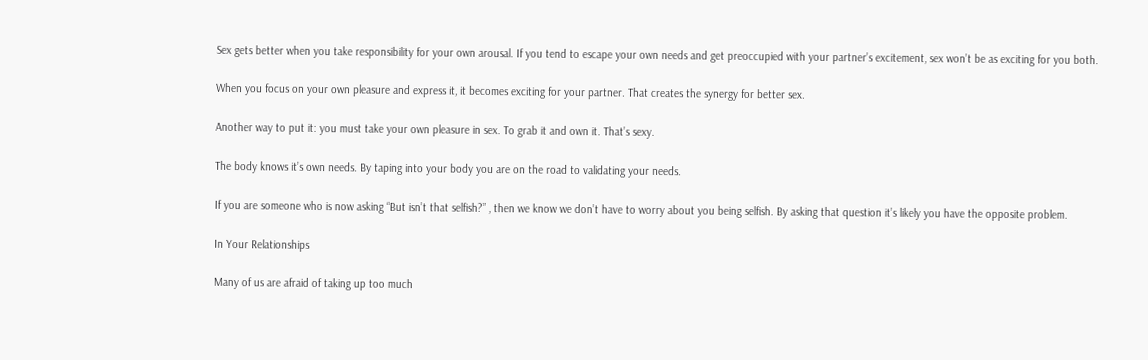Sex gets better when you take responsibility for your own arousal. If you tend to escape your own needs and get preoccupied with your partner’s excitement, sex won’t be as exciting for you both.

When you focus on your own pleasure and express it, it becomes exciting for your partner. That creates the synergy for better sex.

Another way to put it: you must take your own pleasure in sex. To grab it and own it. That’s sexy.

The body knows it’s own needs. By taping into your body you are on the road to validating your needs.

If you are someone who is now asking “But isn’t that selfish?” , then we know we don’t have to worry about you being selfish. By asking that question it’s likely you have the opposite problem.

In Your Relationships

Many of us are afraid of taking up too much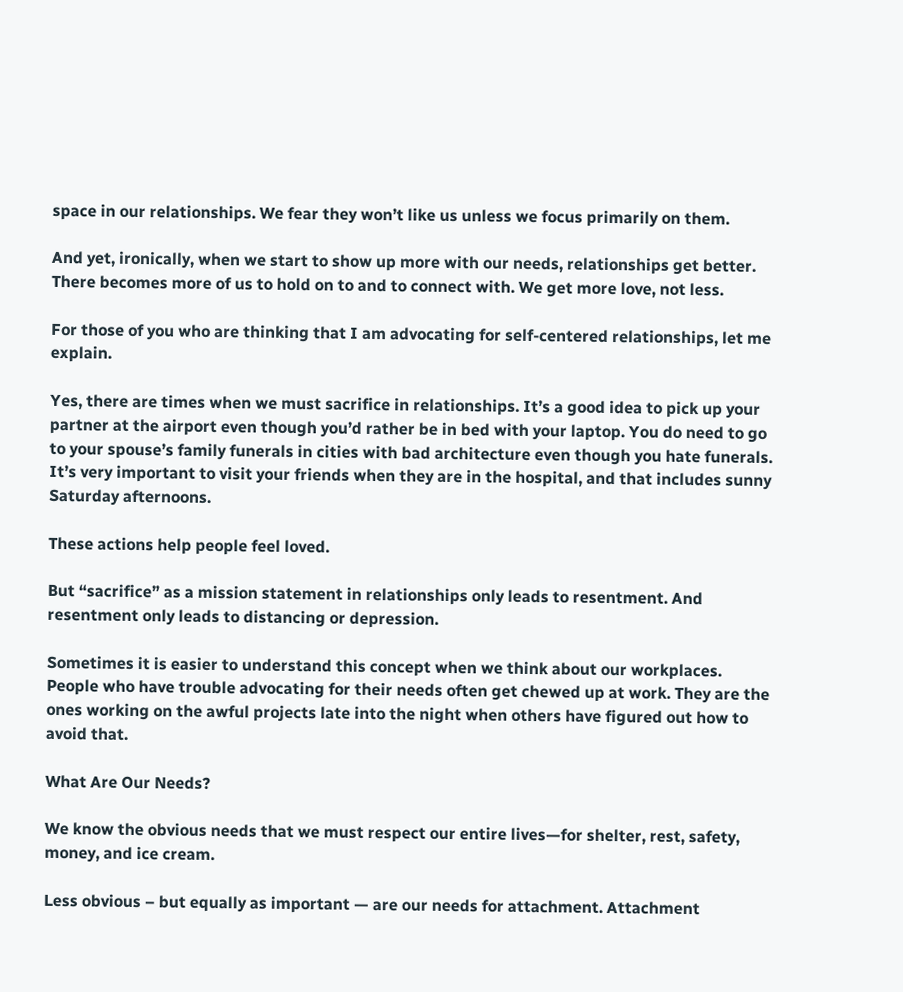space in our relationships. We fear they won’t like us unless we focus primarily on them.

And yet, ironically, when we start to show up more with our needs, relationships get better. There becomes more of us to hold on to and to connect with. We get more love, not less.

For those of you who are thinking that I am advocating for self-centered relationships, let me explain.

Yes, there are times when we must sacrifice in relationships. It’s a good idea to pick up your partner at the airport even though you’d rather be in bed with your laptop. You do need to go to your spouse’s family funerals in cities with bad architecture even though you hate funerals. It’s very important to visit your friends when they are in the hospital, and that includes sunny Saturday afternoons.

These actions help people feel loved.

But “sacrifice” as a mission statement in relationships only leads to resentment. And resentment only leads to distancing or depression.

Sometimes it is easier to understand this concept when we think about our workplaces. People who have trouble advocating for their needs often get chewed up at work. They are the ones working on the awful projects late into the night when others have figured out how to avoid that.

What Are Our Needs?

We know the obvious needs that we must respect our entire lives—for shelter, rest, safety, money, and ice cream.

Less obvious – but equally as important — are our needs for attachment. Attachment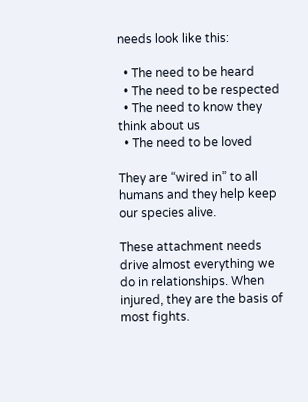needs look like this:

  • The need to be heard
  • The need to be respected
  • The need to know they think about us
  • The need to be loved

They are “wired in” to all humans and they help keep our species alive.

These attachment needs drive almost everything we do in relationships. When injured, they are the basis of most fights.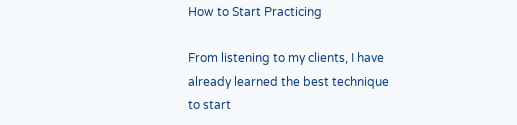How to Start Practicing

From listening to my clients, I have already learned the best technique to start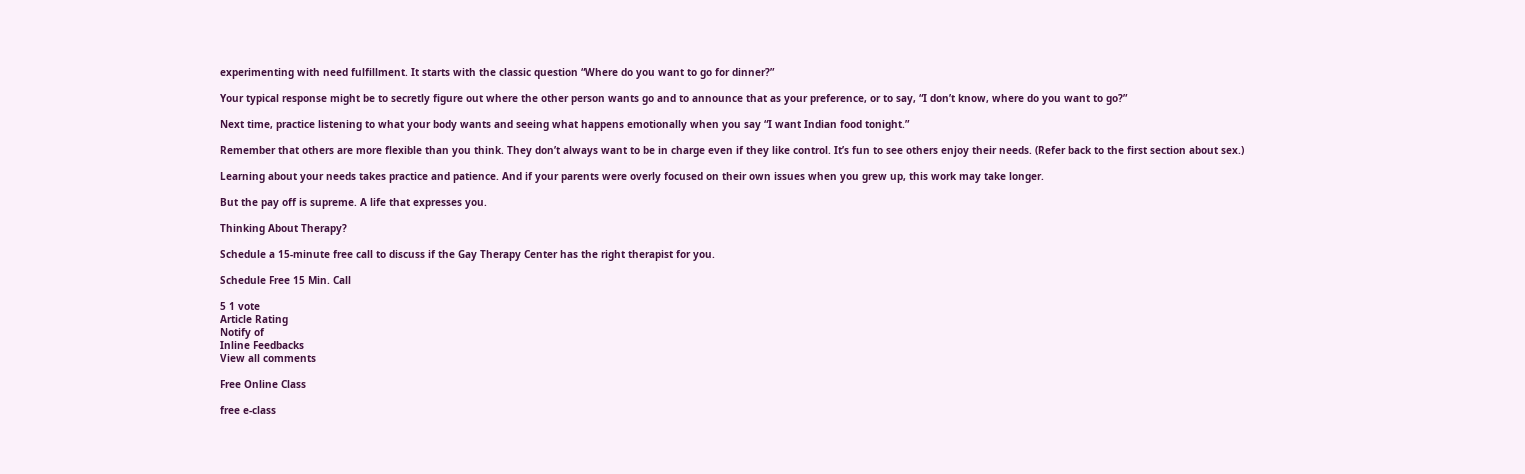experimenting with need fulfillment. It starts with the classic question “Where do you want to go for dinner?”

Your typical response might be to secretly figure out where the other person wants go and to announce that as your preference, or to say, “I don’t know, where do you want to go?”

Next time, practice listening to what your body wants and seeing what happens emotionally when you say “I want Indian food tonight.”

Remember that others are more flexible than you think. They don’t always want to be in charge even if they like control. It’s fun to see others enjoy their needs. (Refer back to the first section about sex.)

Learning about your needs takes practice and patience. And if your parents were overly focused on their own issues when you grew up, this work may take longer.

But the pay off is supreme. A life that expresses you.

Thinking About Therapy?

Schedule a 15-minute free call to discuss if the Gay Therapy Center has the right therapist for you.

Schedule Free 15 Min. Call

5 1 vote
Article Rating
Notify of
Inline Feedbacks
View all comments

Free Online Class

free e-class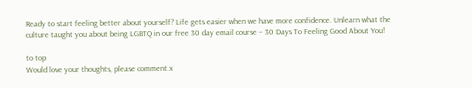Ready to start feeling better about yourself? Life gets easier when we have more confidence. Unlearn what the culture taught you about being LGBTQ in our free 30 day email course – 30 Days To Feeling Good About You!

to top
Would love your thoughts, please comment.x